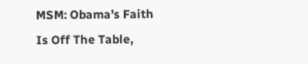MSM: Obama’s Faith Is Off The Table,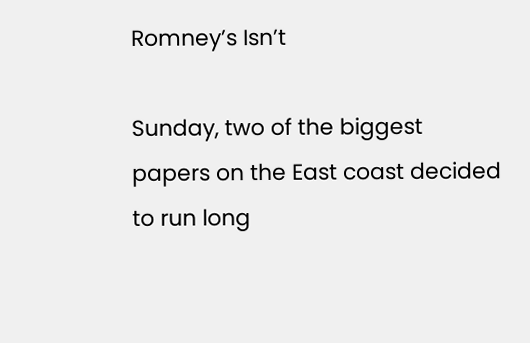Romney’s Isn’t

Sunday, two of the biggest papers on the East coast decided to run long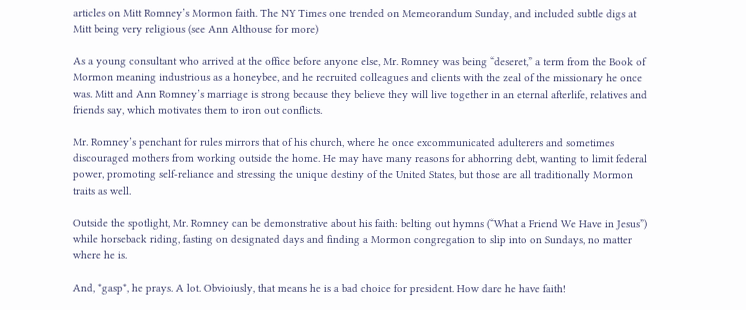articles on Mitt Romney’s Mormon faith. The NY Times one trended on Memeorandum Sunday, and included subtle digs at Mitt being very religious (see Ann Althouse for more)

As a young consultant who arrived at the office before anyone else, Mr. Romney was being “deseret,” a term from the Book of Mormon meaning industrious as a honeybee, and he recruited colleagues and clients with the zeal of the missionary he once was. Mitt and Ann Romney’s marriage is strong because they believe they will live together in an eternal afterlife, relatives and friends say, which motivates them to iron out conflicts.

Mr. Romney’s penchant for rules mirrors that of his church, where he once excommunicated adulterers and sometimes discouraged mothers from working outside the home. He may have many reasons for abhorring debt, wanting to limit federal power, promoting self-reliance and stressing the unique destiny of the United States, but those are all traditionally Mormon traits as well.

Outside the spotlight, Mr. Romney can be demonstrative about his faith: belting out hymns (“What a Friend We Have in Jesus”) while horseback riding, fasting on designated days and finding a Mormon congregation to slip into on Sundays, no matter where he is.

And, *gasp*, he prays. A lot. Obvioiusly, that means he is a bad choice for president. How dare he have faith!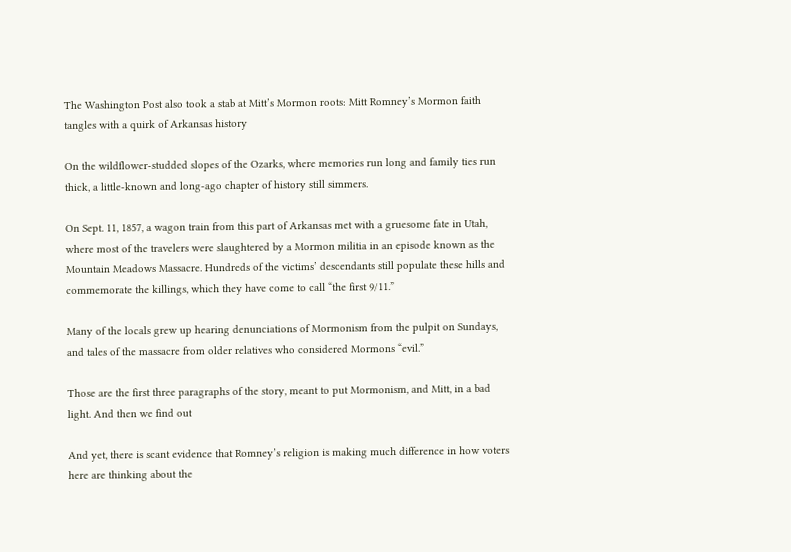The Washington Post also took a stab at Mitt’s Mormon roots: Mitt Romney’s Mormon faith tangles with a quirk of Arkansas history

On the wildflower-studded slopes of the Ozarks, where memories run long and family ties run thick, a little-known and long-ago chapter of history still simmers.

On Sept. 11, 1857, a wagon train from this part of Arkansas met with a gruesome fate in Utah, where most of the travelers were slaughtered by a Mormon militia in an episode known as the Mountain Meadows Massacre. Hundreds of the victims’ descendants still populate these hills and commemorate the killings, which they have come to call “the first 9/11.”

Many of the locals grew up hearing denunciations of Mormonism from the pulpit on Sundays, and tales of the massacre from older relatives who considered Mormons “evil.”

Those are the first three paragraphs of the story, meant to put Mormonism, and Mitt, in a bad light. And then we find out

And yet, there is scant evidence that Romney’s religion is making much difference in how voters here are thinking about the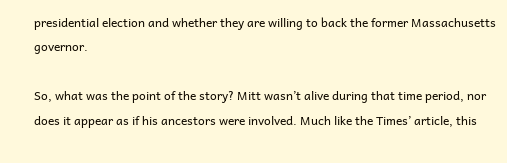presidential election and whether they are willing to back the former Massachusetts governor.

So, what was the point of the story? Mitt wasn’t alive during that time period, nor does it appear as if his ancestors were involved. Much like the Times’ article, this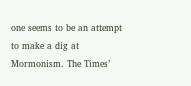one seems to be an attempt to make a dig at Mormonism. The Times’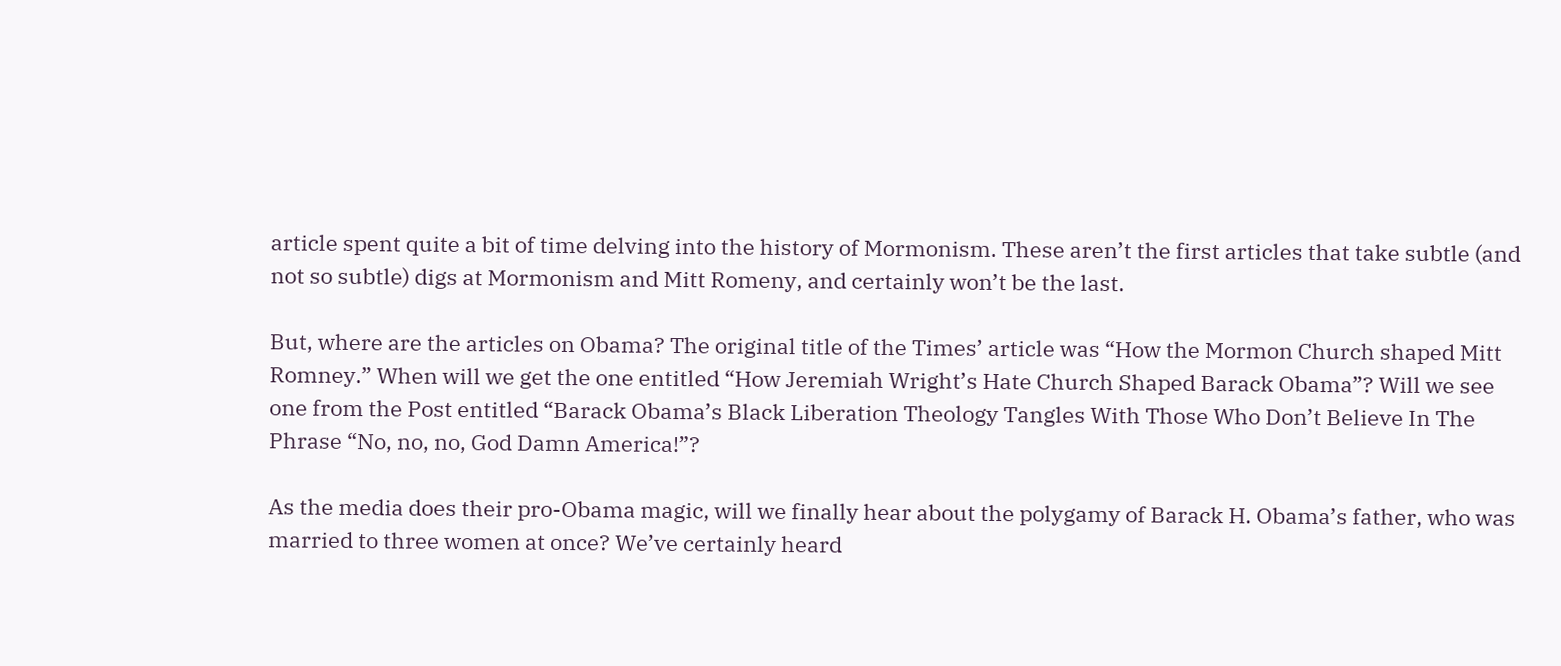article spent quite a bit of time delving into the history of Mormonism. These aren’t the first articles that take subtle (and not so subtle) digs at Mormonism and Mitt Romeny, and certainly won’t be the last.

But, where are the articles on Obama? The original title of the Times’ article was “How the Mormon Church shaped Mitt Romney.” When will we get the one entitled “How Jeremiah Wright’s Hate Church Shaped Barack Obama”? Will we see one from the Post entitled “Barack Obama’s Black Liberation Theology Tangles With Those Who Don’t Believe In The Phrase “No, no, no, God Damn America!”?

As the media does their pro-Obama magic, will we finally hear about the polygamy of Barack H. Obama’s father, who was married to three women at once? We’ve certainly heard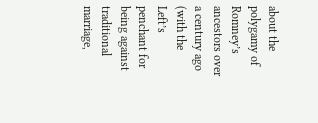about the polygamy of Romney’s ancestors over a century ago (with the Left’s penchant for being against traditional marriage,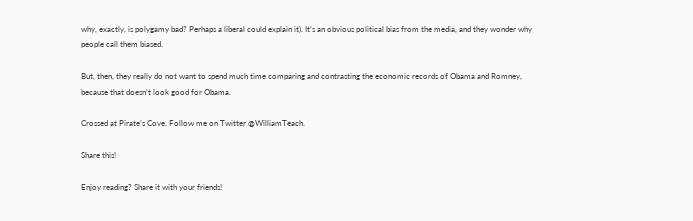why, exactly, is polygamy bad? Perhaps a liberal could explain it). It’s an obvious political bias from the media, and they wonder why people call them biased.

But, then, they really do not want to spend much time comparing and contrasting the economic records of Obama and Romney, because that doesn’t look good for Obama.

Crossed at Pirate’s Cove. Follow me on Twitter @WilliamTeach.

Share this!

Enjoy reading? Share it with your friends!